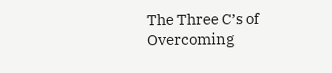The Three C’s of Overcoming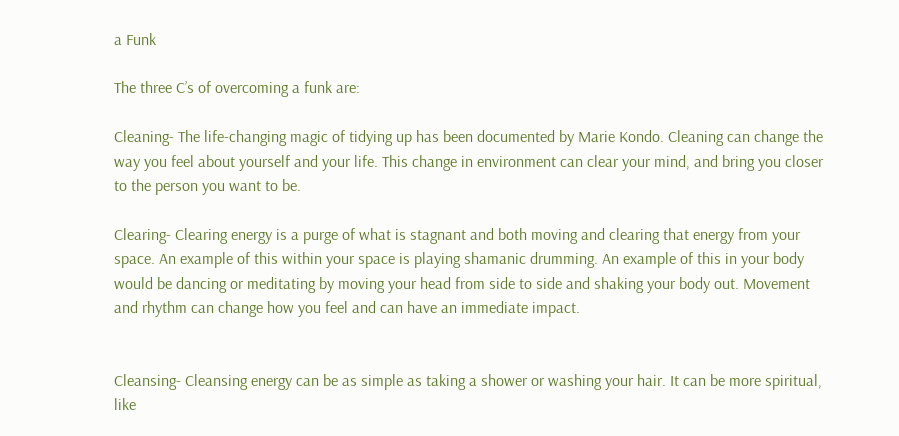a Funk

The three C’s of overcoming a funk are:

Cleaning- The life-changing magic of tidying up has been documented by Marie Kondo. Cleaning can change the way you feel about yourself and your life. This change in environment can clear your mind, and bring you closer to the person you want to be.

Clearing- Clearing energy is a purge of what is stagnant and both moving and clearing that energy from your space. An example of this within your space is playing shamanic drumming. An example of this in your body would be dancing or meditating by moving your head from side to side and shaking your body out. Movement and rhythm can change how you feel and can have an immediate impact.


Cleansing- Cleansing energy can be as simple as taking a shower or washing your hair. It can be more spiritual, like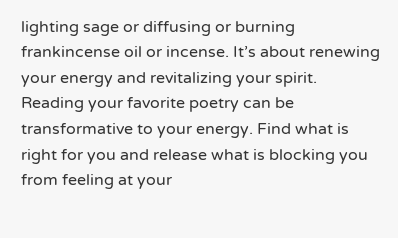lighting sage or diffusing or burning frankincense oil or incense. It’s about renewing your energy and revitalizing your spirit. Reading your favorite poetry can be transformative to your energy. Find what is right for you and release what is blocking you from feeling at your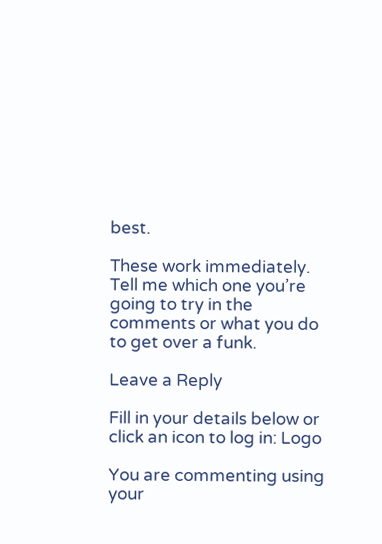best.

These work immediately. Tell me which one you’re going to try in the comments or what you do to get over a funk.

Leave a Reply

Fill in your details below or click an icon to log in: Logo

You are commenting using your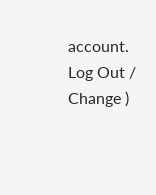account. Log Out /  Change )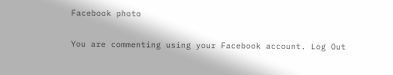Facebook photo

You are commenting using your Facebook account. Log Out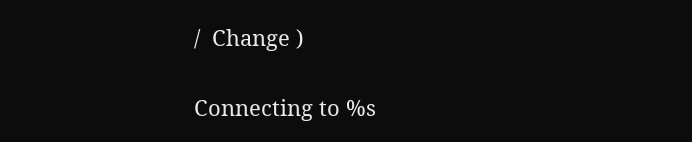/  Change )

Connecting to %s